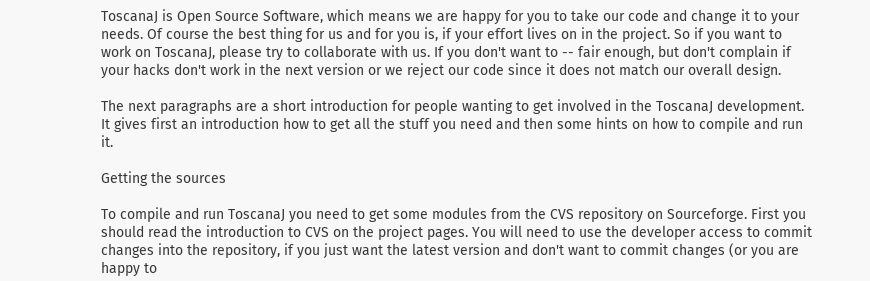ToscanaJ is Open Source Software, which means we are happy for you to take our code and change it to your needs. Of course the best thing for us and for you is, if your effort lives on in the project. So if you want to work on ToscanaJ, please try to collaborate with us. If you don't want to -- fair enough, but don't complain if your hacks don't work in the next version or we reject our code since it does not match our overall design.

The next paragraphs are a short introduction for people wanting to get involved in the ToscanaJ development. It gives first an introduction how to get all the stuff you need and then some hints on how to compile and run it.

Getting the sources

To compile and run ToscanaJ you need to get some modules from the CVS repository on Sourceforge. First you should read the introduction to CVS on the project pages. You will need to use the developer access to commit changes into the repository, if you just want the latest version and don't want to commit changes (or you are happy to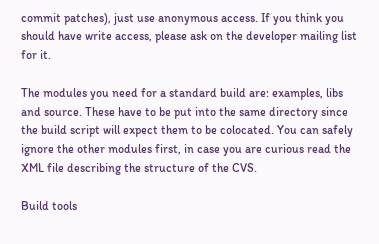commit patches), just use anonymous access. If you think you should have write access, please ask on the developer mailing list for it.

The modules you need for a standard build are: examples, libs and source. These have to be put into the same directory since the build script will expect them to be colocated. You can safely ignore the other modules first, in case you are curious read the XML file describing the structure of the CVS.

Build tools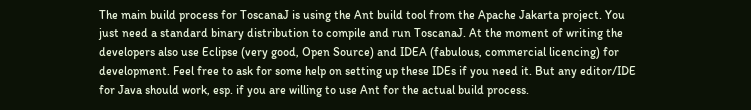The main build process for ToscanaJ is using the Ant build tool from the Apache Jakarta project. You just need a standard binary distribution to compile and run ToscanaJ. At the moment of writing the developers also use Eclipse (very good, Open Source) and IDEA (fabulous, commercial licencing) for development. Feel free to ask for some help on setting up these IDEs if you need it. But any editor/IDE for Java should work, esp. if you are willing to use Ant for the actual build process.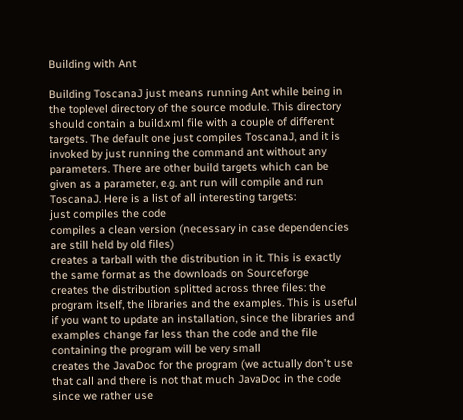Building with Ant

Building ToscanaJ just means running Ant while being in the toplevel directory of the source module. This directory should contain a build.xml file with a couple of different targets. The default one just compiles ToscanaJ, and it is invoked by just running the command ant without any parameters. There are other build targets which can be given as a parameter, e.g. ant run will compile and run ToscanaJ. Here is a list of all interesting targets:
just compiles the code
compiles a clean version (necessary in case dependencies are still held by old files)
creates a tarball with the distribution in it. This is exactly the same format as the downloads on Sourceforge
creates the distribution splitted across three files: the program itself, the libraries and the examples. This is useful if you want to update an installation, since the libraries and examples change far less than the code and the file containing the program will be very small
creates the JavaDoc for the program (we actually don't use that call and there is not that much JavaDoc in the code since we rather use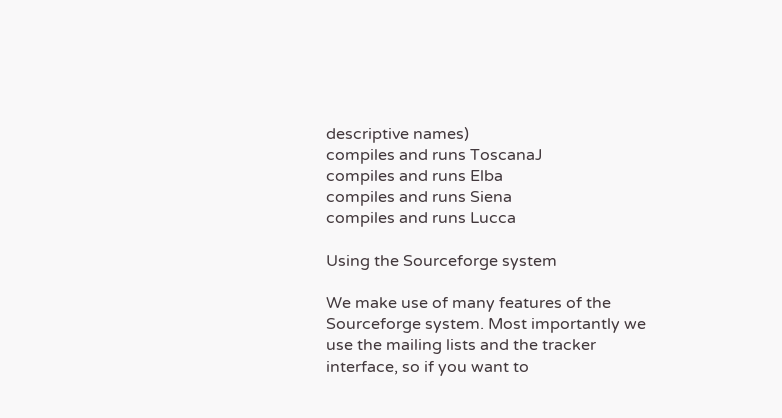descriptive names)
compiles and runs ToscanaJ
compiles and runs Elba
compiles and runs Siena
compiles and runs Lucca

Using the Sourceforge system

We make use of many features of the Sourceforge system. Most importantly we use the mailing lists and the tracker interface, so if you want to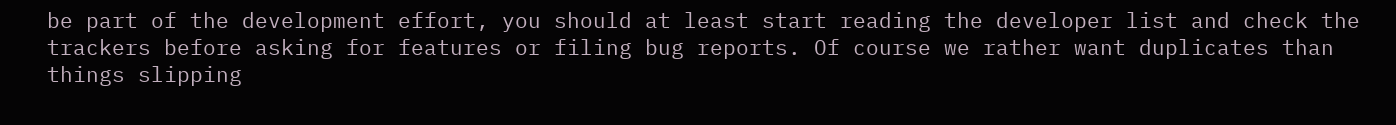be part of the development effort, you should at least start reading the developer list and check the trackers before asking for features or filing bug reports. Of course we rather want duplicates than things slipping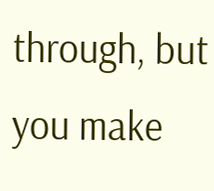through, but you make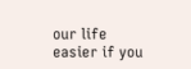our life easier if you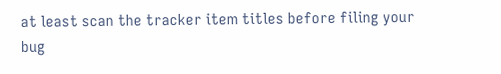at least scan the tracker item titles before filing your bug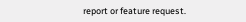report or feature request.